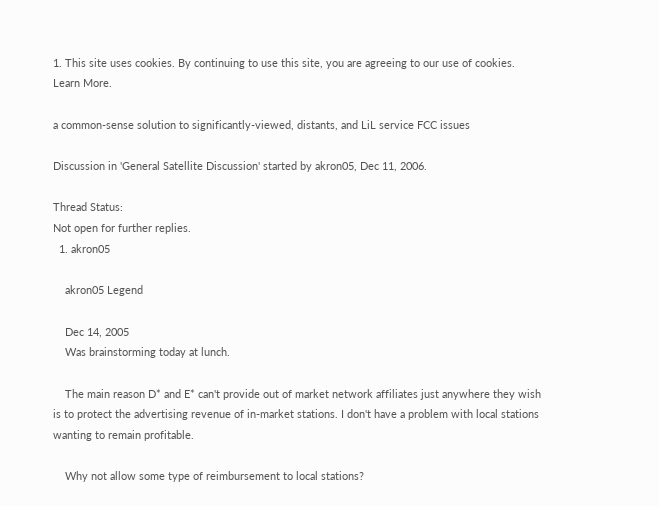1. This site uses cookies. By continuing to use this site, you are agreeing to our use of cookies. Learn More.

a common-sense solution to significantly-viewed, distants, and LiL service FCC issues

Discussion in 'General Satellite Discussion' started by akron05, Dec 11, 2006.

Thread Status:
Not open for further replies.
  1. akron05

    akron05 Legend

    Dec 14, 2005
    Was brainstorming today at lunch.

    The main reason D* and E* can't provide out of market network affiliates just anywhere they wish is to protect the advertising revenue of in-market stations. I don't have a problem with local stations wanting to remain profitable.

    Why not allow some type of reimbursement to local stations?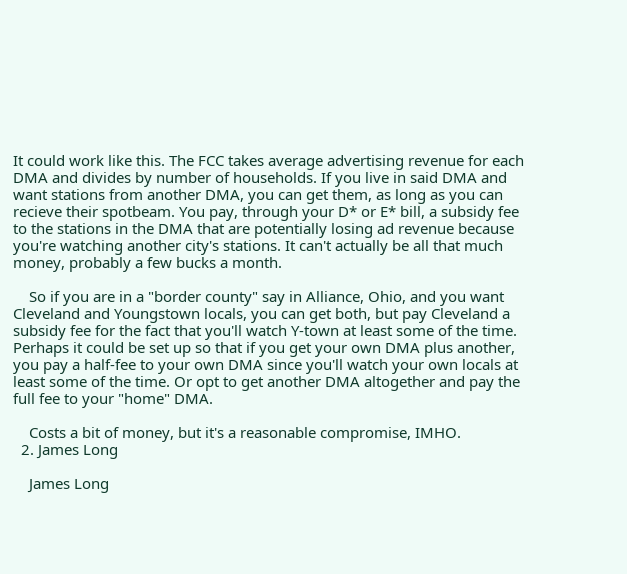It could work like this. The FCC takes average advertising revenue for each DMA and divides by number of households. If you live in said DMA and want stations from another DMA, you can get them, as long as you can recieve their spotbeam. You pay, through your D* or E* bill, a subsidy fee to the stations in the DMA that are potentially losing ad revenue because you're watching another city's stations. It can't actually be all that much money, probably a few bucks a month.

    So if you are in a "border county" say in Alliance, Ohio, and you want Cleveland and Youngstown locals, you can get both, but pay Cleveland a subsidy fee for the fact that you'll watch Y-town at least some of the time. Perhaps it could be set up so that if you get your own DMA plus another, you pay a half-fee to your own DMA since you'll watch your own locals at least some of the time. Or opt to get another DMA altogether and pay the full fee to your "home" DMA.

    Costs a bit of money, but it's a reasonable compromise, IMHO.
  2. James Long

    James Long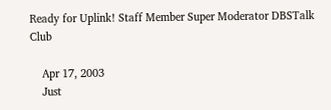Ready for Uplink! Staff Member Super Moderator DBSTalk Club

    Apr 17, 2003
    Just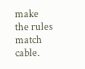make the rules match cable.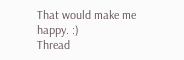That would make me happy. :)
Thread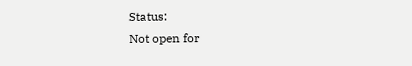Status:
Not open for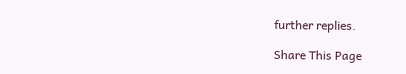further replies.

Share This Page